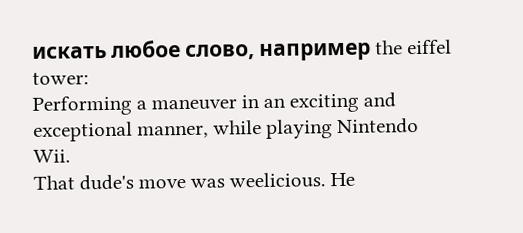искать любое слово, например the eiffel tower:
Performing a maneuver in an exciting and exceptional manner, while playing Nintendo Wii.
That dude's move was weelicious. He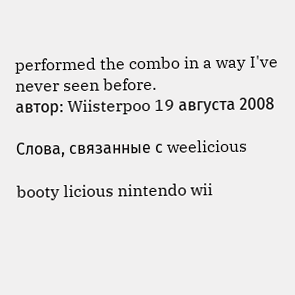performed the combo in a way I've never seen before.
автор: Wiisterpoo 19 августа 2008

Слова, связанные с weelicious

booty licious nintendo wii